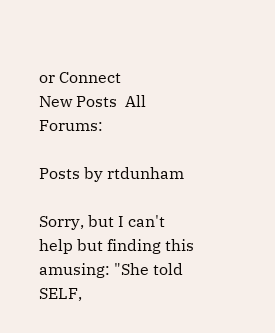or Connect
New Posts  All Forums:

Posts by rtdunham

Sorry, but I can't help but finding this amusing: "She told SELF,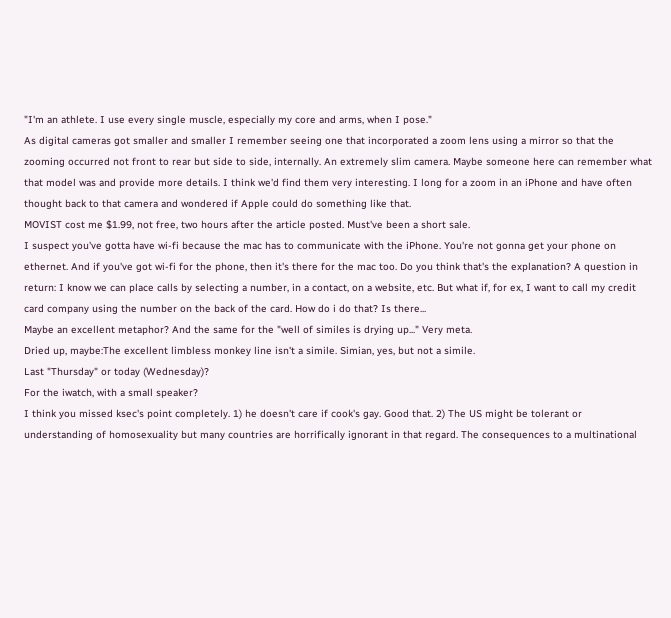"I'm an athlete. I use every single muscle, especially my core and arms, when I pose."
As digital cameras got smaller and smaller I remember seeing one that incorporated a zoom lens using a mirror so that the zooming occurred not front to rear but side to side, internally. An extremely slim camera. Maybe someone here can remember what that model was and provide more details. I think we'd find them very interesting. I long for a zoom in an iPhone and have often thought back to that camera and wondered if Apple could do something like that.
MOVIST cost me $1.99, not free, two hours after the article posted. Must've been a short sale.
I suspect you've gotta have wi-fi because the mac has to communicate with the iPhone. You're not gonna get your phone on ethernet. And if you've got wi-fi for the phone, then it's there for the mac too. Do you think that's the explanation? A question in return: I know we can place calls by selecting a number, in a contact, on a website, etc. But what if, for ex, I want to call my credit card company using the number on the back of the card. How do i do that? Is there...
Maybe an excellent metaphor? And the same for the "well of similes is drying up..." Very meta.
Dried up, maybe:The excellent limbless monkey line isn't a simile. Simian, yes, but not a simile.
Last "Thursday" or today (Wednesday)?
For the iwatch, with a small speaker?
I think you missed ksec's point completely. 1) he doesn't care if cook's gay. Good that. 2) The US might be tolerant or understanding of homosexuality but many countries are horrifically ignorant in that regard. The consequences to a multinational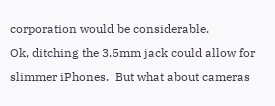corporation would be considerable.
Ok, ditching the 3.5mm jack could allow for slimmer iPhones.  But what about cameras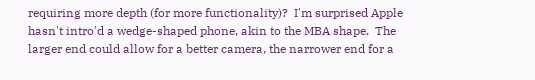requiring more depth (for more functionality)?  I'm surprised Apple hasn't intro'd a wedge-shaped phone, akin to the MBA shape.  The larger end could allow for a better camera, the narrower end for a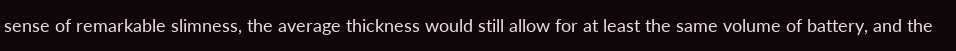sense of remarkable slimness, the average thickness would still allow for at least the same volume of battery, and the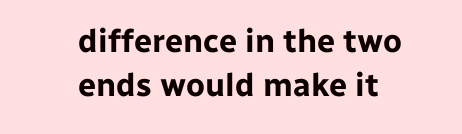difference in the two ends would make it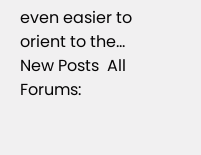even easier to orient to the...
New Posts  All Forums: